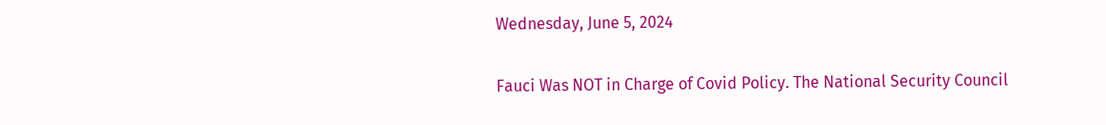Wednesday, June 5, 2024

Fauci Was NOT in Charge of Covid Policy. The National Security Council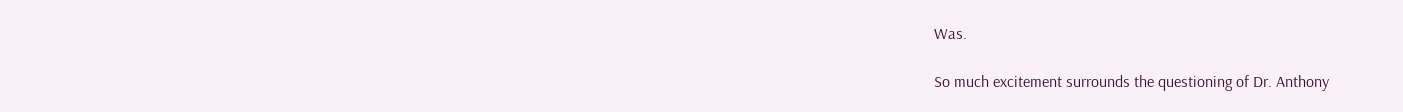Was.

So much excitement surrounds the questioning of Dr. Anthony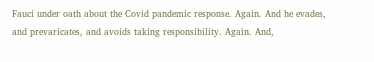Fauci under oath about the Covid pandemic response. Again. And he evades, and prevaricates, and avoids taking responsibility. Again. And,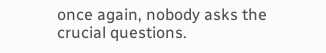once again, nobody asks the crucial questions.